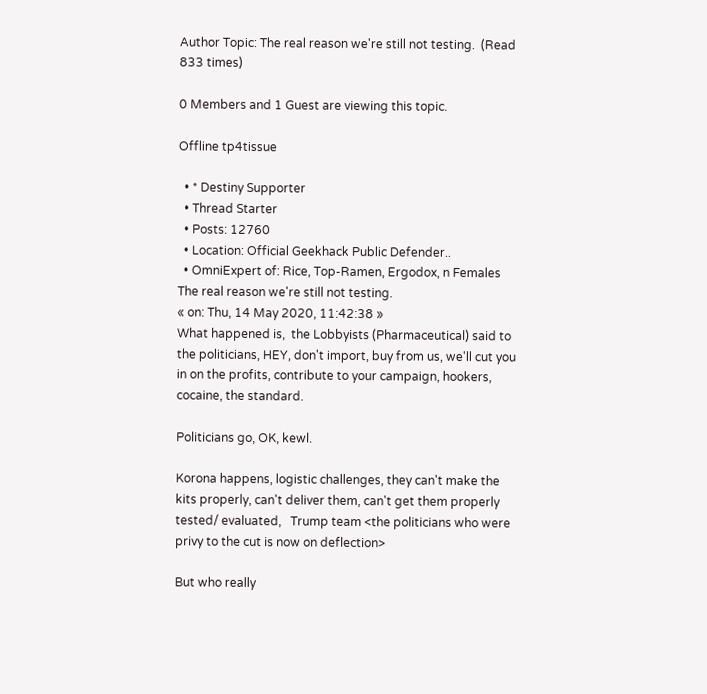Author Topic: The real reason we're still not testing.  (Read 833 times)

0 Members and 1 Guest are viewing this topic.

Offline tp4tissue

  • * Destiny Supporter
  • Thread Starter
  • Posts: 12760
  • Location: Official Geekhack Public Defender..
  • OmniExpert of: Rice, Top-Ramen, Ergodox, n Females
The real reason we're still not testing.
« on: Thu, 14 May 2020, 11:42:38 »
What happened is,  the Lobbyists (Pharmaceutical) said to the politicians, HEY, don't import, buy from us, we'll cut you in on the profits, contribute to your campaign, hookers, cocaine, the standard.

Politicians go, OK, kewl.

Korona happens, logistic challenges, they can't make the kits properly, can't deliver them, can't get them properly tested/ evaluated,   Trump team <the politicians who were privy to the cut is now on deflection>

But who really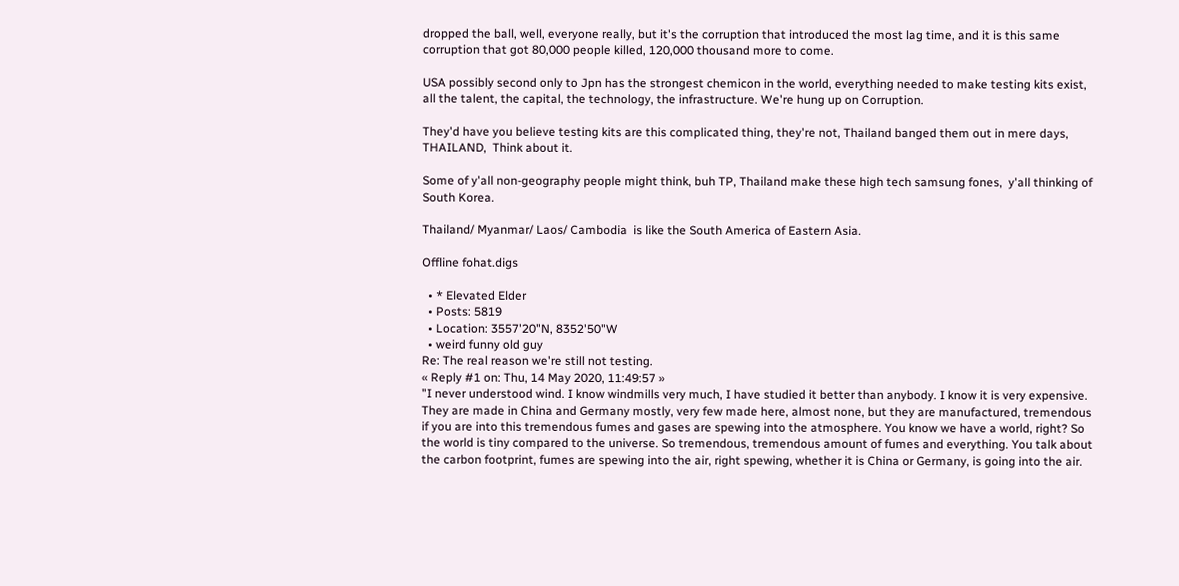dropped the ball, well, everyone really, but it's the corruption that introduced the most lag time, and it is this same corruption that got 80,000 people killed, 120,000 thousand more to come.

USA possibly second only to Jpn has the strongest chemicon in the world, everything needed to make testing kits exist, all the talent, the capital, the technology, the infrastructure. We're hung up on Corruption.

They'd have you believe testing kits are this complicated thing, they're not, Thailand banged them out in mere days, THAILAND,  Think about it.

Some of y'all non-geography people might think, buh TP, Thailand make these high tech samsung fones,  y'all thinking of South Korea.

Thailand/ Myanmar/ Laos/ Cambodia  is like the South America of Eastern Asia.

Offline fohat.digs

  • * Elevated Elder
  • Posts: 5819
  • Location: 3557'20"N, 8352'50"W
  • weird funny old guy
Re: The real reason we're still not testing.
« Reply #1 on: Thu, 14 May 2020, 11:49:57 »
"I never understood wind. I know windmills very much, I have studied it better than anybody. I know it is very expensive. They are made in China and Germany mostly, very few made here, almost none, but they are manufactured, tremendous if you are into this tremendous fumes and gases are spewing into the atmosphere. You know we have a world, right? So the world is tiny compared to the universe. So tremendous, tremendous amount of fumes and everything. You talk about the carbon footprint, fumes are spewing into the air, right spewing, whether it is China or Germany, is going into the air.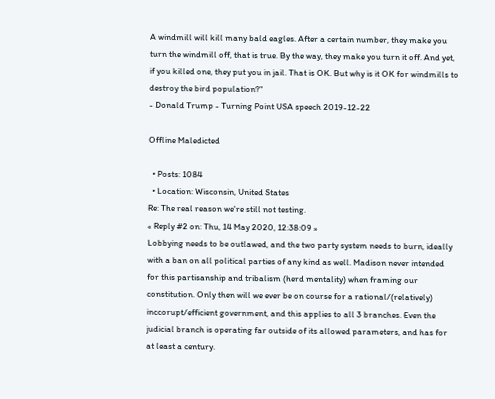A windmill will kill many bald eagles. After a certain number, they make you turn the windmill off, that is true. By the way, they make you turn it off. And yet, if you killed one, they put you in jail. That is OK. But why is it OK for windmills to destroy the bird population?"
- Donald Trump - Turning Point USA speech 2019-12-22

Offline Maledicted

  • Posts: 1084
  • Location: Wisconsin, United States
Re: The real reason we're still not testing.
« Reply #2 on: Thu, 14 May 2020, 12:38:09 »
Lobbying needs to be outlawed, and the two party system needs to burn, ideally with a ban on all political parties of any kind as well. Madison never intended for this partisanship and tribalism (herd mentality) when framing our constitution. Only then will we ever be on course for a rational/(relatively) inccorupt/efficient government, and this applies to all 3 branches. Even the judicial branch is operating far outside of its allowed parameters, and has for at least a century.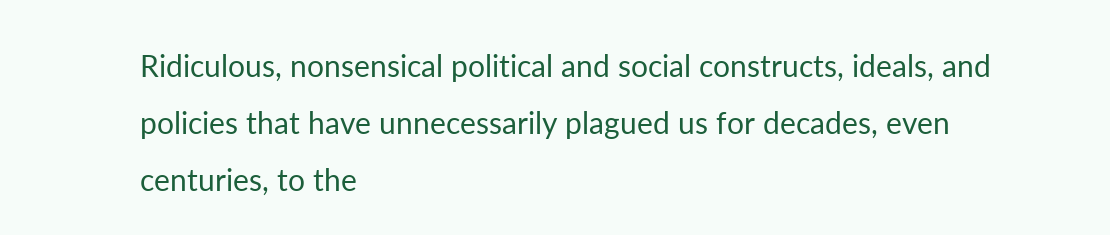Ridiculous, nonsensical political and social constructs, ideals, and policies that have unnecessarily plagued us for decades, even centuries, to the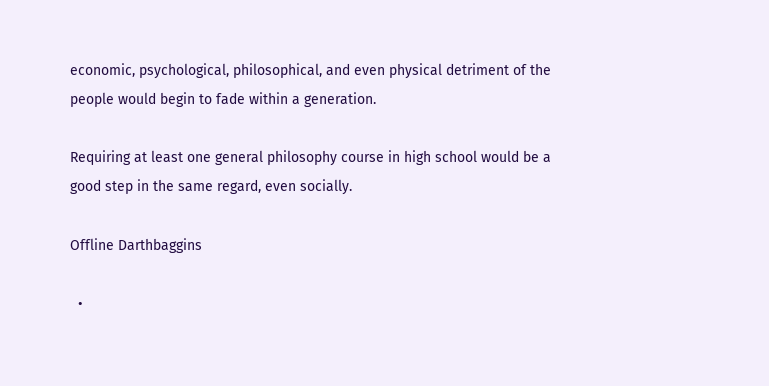economic, psychological, philosophical, and even physical detriment of the people would begin to fade within a generation.

Requiring at least one general philosophy course in high school would be a good step in the same regard, even socially.

Offline Darthbaggins

  •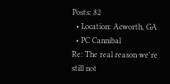Posts: 82
  • Location: Acworth, GA
  • PC Cannibal
Re: The real reason we're still not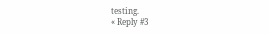testing.
« Reply #3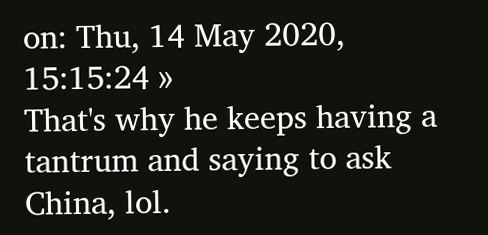on: Thu, 14 May 2020, 15:15:24 »
That's why he keeps having a tantrum and saying to ask China, lol.